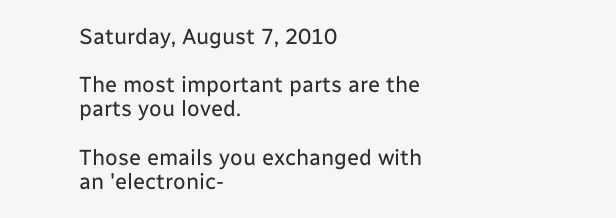Saturday, August 7, 2010

The most important parts are the parts you loved.

Those emails you exchanged with an 'electronic-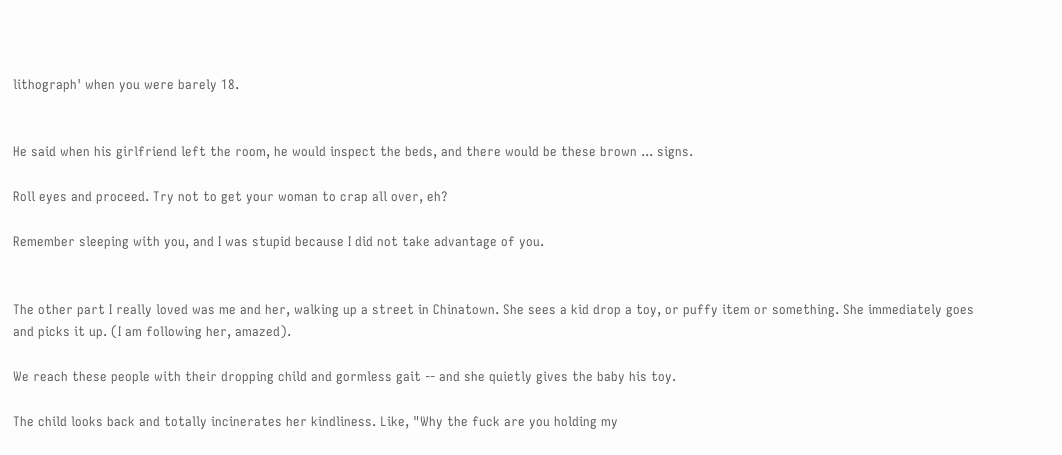lithograph' when you were barely 18.


He said when his girlfriend left the room, he would inspect the beds, and there would be these brown ... signs.

Roll eyes and proceed. Try not to get your woman to crap all over, eh?

Remember sleeping with you, and I was stupid because I did not take advantage of you.


The other part I really loved was me and her, walking up a street in Chinatown. She sees a kid drop a toy, or puffy item or something. She immediately goes and picks it up. (I am following her, amazed).

We reach these people with their dropping child and gormless gait -- and she quietly gives the baby his toy.

The child looks back and totally incinerates her kindliness. Like, "Why the fuck are you holding my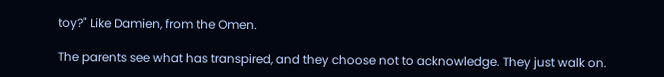toy?" Like Damien, from the Omen.

The parents see what has transpired, and they choose not to acknowledge. They just walk on.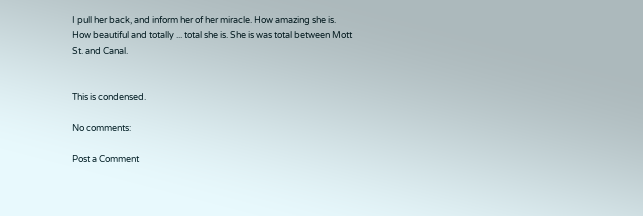I pull her back, and inform her of her miracle. How amazing she is. How beautiful and totally ... total she is. She is was total between Mott St. and Canal.


This is condensed.

No comments:

Post a Comment